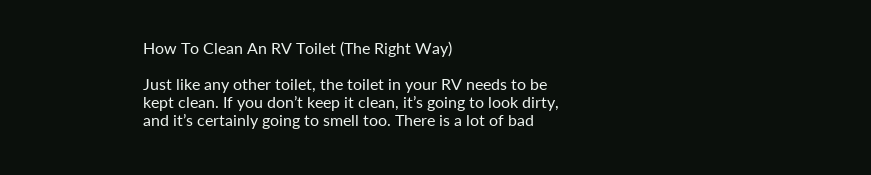How To Clean An RV Toilet (The Right Way)

Just like any other toilet, the toilet in your RV needs to be kept clean. If you don’t keep it clean, it’s going to look dirty, and it’s certainly going to smell too. There is a lot of bad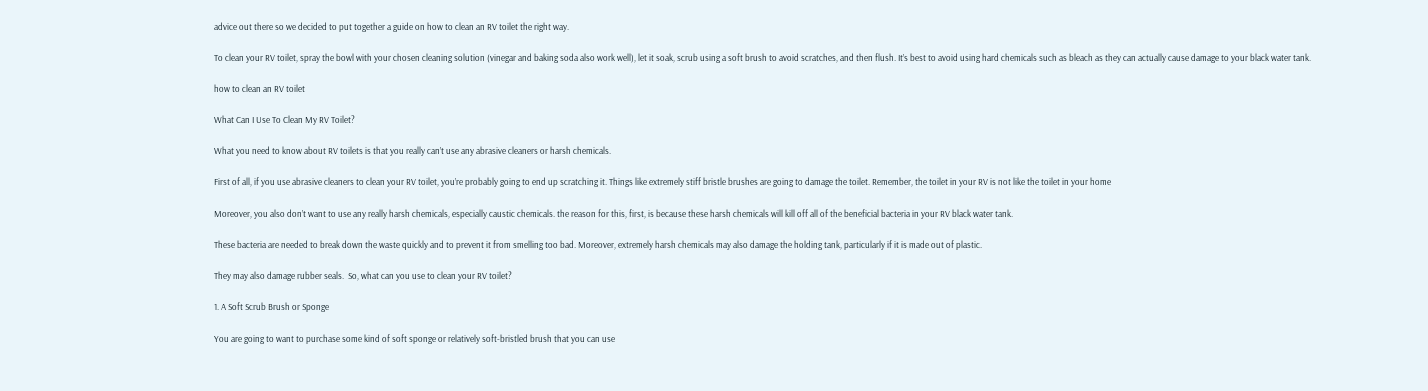advice out there so we decided to put together a guide on how to clean an RV toilet the right way.

To clean your RV toilet, spray the bowl with your chosen cleaning solution (vinegar and baking soda also work well), let it soak, scrub using a soft brush to avoid scratches, and then flush. It’s best to avoid using hard chemicals such as bleach as they can actually cause damage to your black water tank.

how to clean an RV toilet

What Can I Use To Clean My RV Toilet?

What you need to know about RV toilets is that you really can’t use any abrasive cleaners or harsh chemicals.

First of all, if you use abrasive cleaners to clean your RV toilet, you’re probably going to end up scratching it. Things like extremely stiff bristle brushes are going to damage the toilet. Remember, the toilet in your RV is not like the toilet in your home

Moreover, you also don’t want to use any really harsh chemicals, especially caustic chemicals. the reason for this, first, is because these harsh chemicals will kill off all of the beneficial bacteria in your RV black water tank.

These bacteria are needed to break down the waste quickly and to prevent it from smelling too bad. Moreover, extremely harsh chemicals may also damage the holding tank, particularly if it is made out of plastic.

They may also damage rubber seals.  So, what can you use to clean your RV toilet?

1. A Soft Scrub Brush or Sponge

You are going to want to purchase some kind of soft sponge or relatively soft-bristled brush that you can use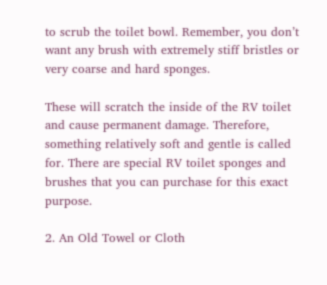to scrub the toilet bowl. Remember, you don’t want any brush with extremely stiff bristles or very coarse and hard sponges.

These will scratch the inside of the RV toilet and cause permanent damage. Therefore, something relatively soft and gentle is called for. There are special RV toilet sponges and brushes that you can purchase for this exact purpose.

2. An Old Towel or Cloth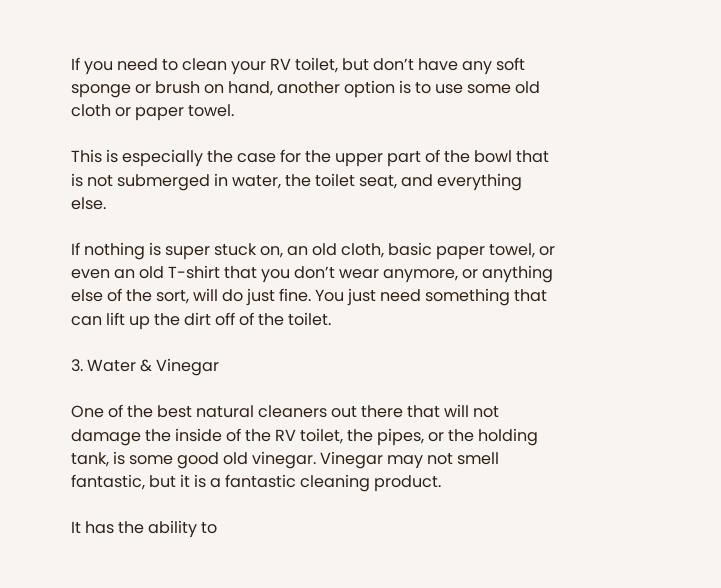If you need to clean your RV toilet, but don’t have any soft sponge or brush on hand, another option is to use some old cloth or paper towel.

This is especially the case for the upper part of the bowl that is not submerged in water, the toilet seat, and everything else.

If nothing is super stuck on, an old cloth, basic paper towel, or even an old T-shirt that you don’t wear anymore, or anything else of the sort, will do just fine. You just need something that can lift up the dirt off of the toilet.

3. Water & Vinegar

One of the best natural cleaners out there that will not damage the inside of the RV toilet, the pipes, or the holding tank, is some good old vinegar. Vinegar may not smell fantastic, but it is a fantastic cleaning product.

It has the ability to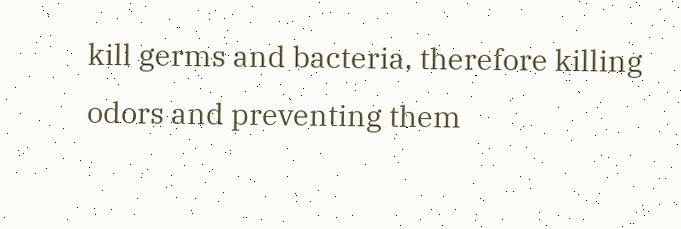kill germs and bacteria, therefore killing odors and preventing them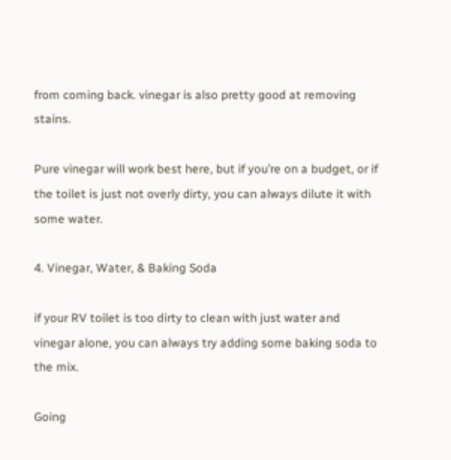from coming back. vinegar is also pretty good at removing stains.

Pure vinegar will work best here, but if you’re on a budget, or if the toilet is just not overly dirty, you can always dilute it with some water.

4. Vinegar, Water, & Baking Soda

if your RV toilet is too dirty to clean with just water and vinegar alone, you can always try adding some baking soda to the mix.

Going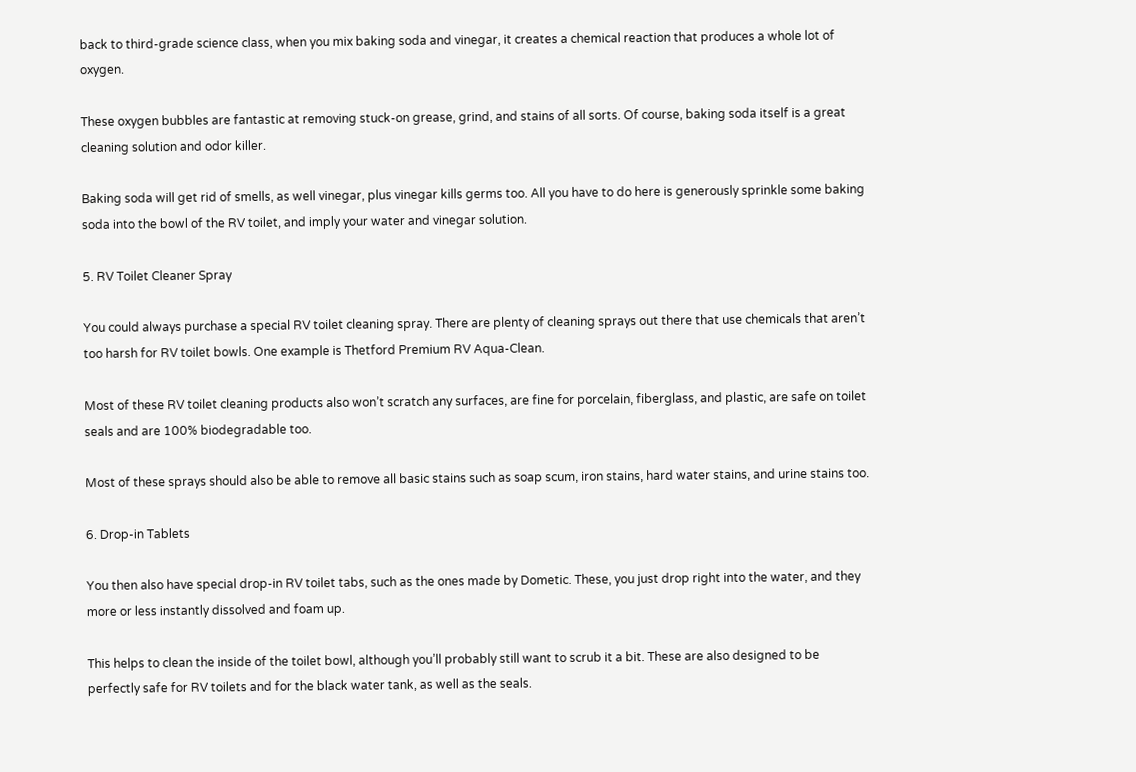back to third-grade science class, when you mix baking soda and vinegar, it creates a chemical reaction that produces a whole lot of oxygen.

These oxygen bubbles are fantastic at removing stuck-on grease, grind, and stains of all sorts. Of course, baking soda itself is a great cleaning solution and odor killer.

Baking soda will get rid of smells, as well vinegar, plus vinegar kills germs too. All you have to do here is generously sprinkle some baking soda into the bowl of the RV toilet, and imply your water and vinegar solution.

5. RV Toilet Cleaner Spray

You could always purchase a special RV toilet cleaning spray. There are plenty of cleaning sprays out there that use chemicals that aren’t too harsh for RV toilet bowls. One example is Thetford Premium RV Aqua-Clean.

Most of these RV toilet cleaning products also won’t scratch any surfaces, are fine for porcelain, fiberglass, and plastic, are safe on toilet seals and are 100% biodegradable too.

Most of these sprays should also be able to remove all basic stains such as soap scum, iron stains, hard water stains, and urine stains too.

6. Drop-in Tablets

You then also have special drop-in RV toilet tabs, such as the ones made by Dometic. These, you just drop right into the water, and they more or less instantly dissolved and foam up.

This helps to clean the inside of the toilet bowl, although you’ll probably still want to scrub it a bit. These are also designed to be perfectly safe for RV toilets and for the black water tank, as well as the seals.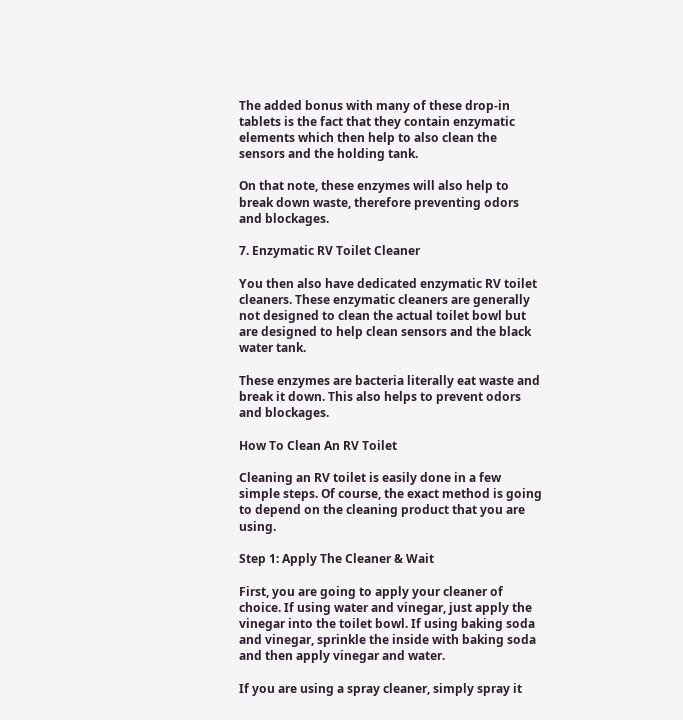The added bonus with many of these drop-in tablets is the fact that they contain enzymatic elements which then help to also clean the sensors and the holding tank.

On that note, these enzymes will also help to break down waste, therefore preventing odors and blockages.

7. Enzymatic RV Toilet Cleaner

You then also have dedicated enzymatic RV toilet cleaners. These enzymatic cleaners are generally not designed to clean the actual toilet bowl but are designed to help clean sensors and the black water tank.

These enzymes are bacteria literally eat waste and break it down. This also helps to prevent odors and blockages.

How To Clean An RV Toilet

Cleaning an RV toilet is easily done in a few simple steps. Of course, the exact method is going to depend on the cleaning product that you are using.

Step 1: Apply The Cleaner & Wait

First, you are going to apply your cleaner of choice. If using water and vinegar, just apply the vinegar into the toilet bowl. If using baking soda and vinegar, sprinkle the inside with baking soda and then apply vinegar and water.

If you are using a spray cleaner, simply spray it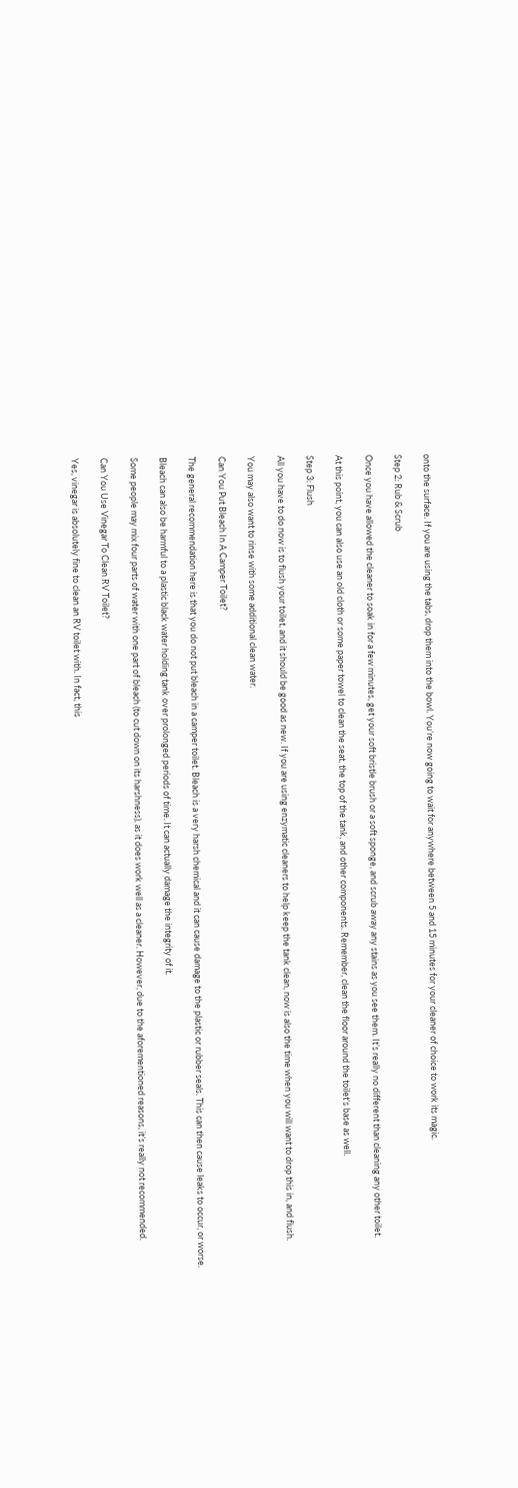onto the surface. If you are using the tabs, drop them into the bowl. You’re now going to wait for anywhere between 5 and 15 minutes for your cleaner of choice to work its magic.

Step 2: Rub & Scrub

Once you have allowed the cleaner to soak in for a few minutes, get your soft bristle brush or a soft sponge, and scrub away any stains as you see them. It’s really no different than cleaning any other toilet.

At this point, you can also use an old cloth or some paper towel to clean the seat, the top of the tank, and other components. Remember, clean the floor around the toilet’s base as well.

Step 3: Flush

All you have to do now is to flush your toilet, and it should be good as new. If you are using enzymatic cleaners to help keep the tank clean, now is also the time when you will want to drop this in, and flush.

You may also want to rinse with some additional clean water.

Can You Put Bleach In A Camper Toilet?

The general recommendation here is that you do not put bleach in a camper toilet. Bleach is a very harsh chemical and it can cause damage to the plastic or rubber seals. This can then cause leaks to occur, or worse.

Bleach can also be harmful to a plastic black water holding tank over prolonged periods of time. It can actually damage the integrity of it.

Some people may mix four parts of water with one part of bleach (to cut down on its harshness), as it does work well as a cleaner. However, due to the aforementioned reasons, it’s really not recommended.

Can You Use Vinegar To Clean RV Toilet?

Yes, vinegar is absolutely fine to clean an RV toilet with. In fact, this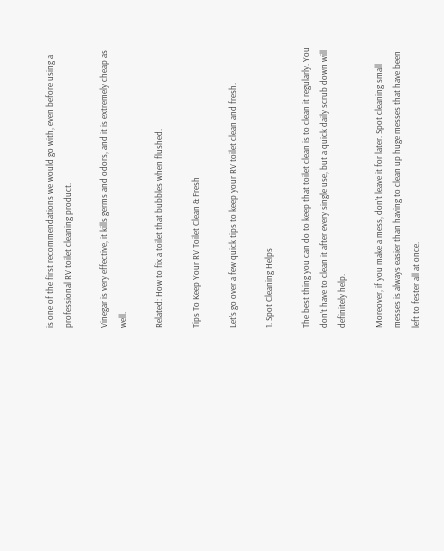is one of the first recommendations we would go with, even before using a professional RV toilet cleaning product.

Vinegar is very effective, it kills germs and odors, and it is extremely cheap as well.

Related: How to fix a toilet that bubbles when flushed.

Tips To Keep Your RV Toilet Clean & Fresh

Let’s go over a few quick tips to keep your RV toilet clean and fresh.

1. Spot Cleaning Helps

The best thing you can do to keep that toilet clean is to clean it regularly. You don’t have to clean it after every single use, but a quick daily scrub down will definitely help.

Moreover, if you make a mess, don’t leave it for later. Spot cleaning small messes is always easier than having to clean up huge messes that have been left to fester all at once.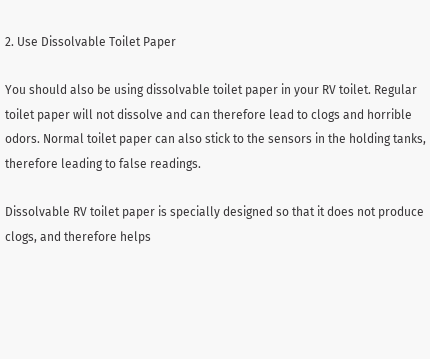2. Use Dissolvable Toilet Paper

You should also be using dissolvable toilet paper in your RV toilet. Regular toilet paper will not dissolve and can therefore lead to clogs and horrible odors. Normal toilet paper can also stick to the sensors in the holding tanks, therefore leading to false readings.

Dissolvable RV toilet paper is specially designed so that it does not produce clogs, and therefore helps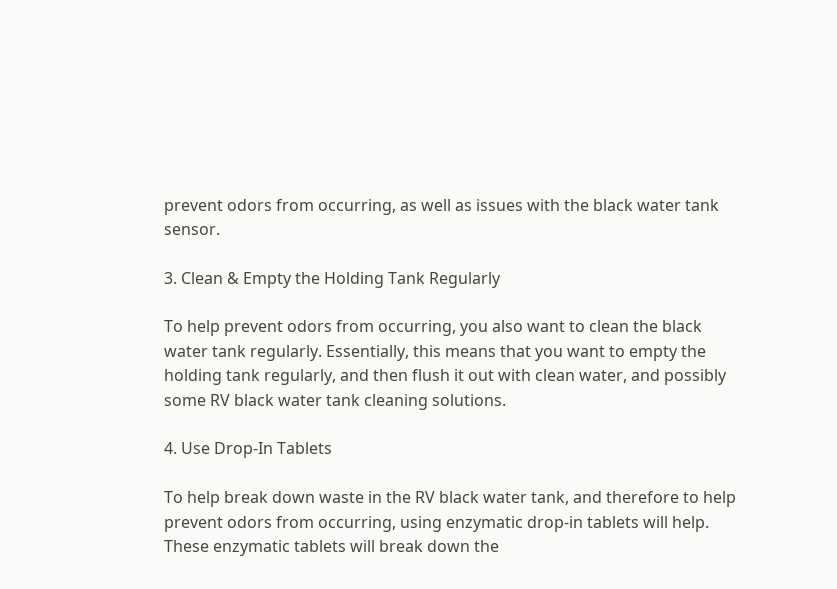prevent odors from occurring, as well as issues with the black water tank sensor.

3. Clean & Empty the Holding Tank Regularly

To help prevent odors from occurring, you also want to clean the black water tank regularly. Essentially, this means that you want to empty the holding tank regularly, and then flush it out with clean water, and possibly some RV black water tank cleaning solutions.

4. Use Drop-In Tablets

To help break down waste in the RV black water tank, and therefore to help prevent odors from occurring, using enzymatic drop-in tablets will help. These enzymatic tablets will break down the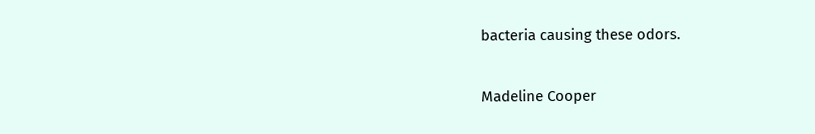bacteria causing these odors.

Madeline Cooper